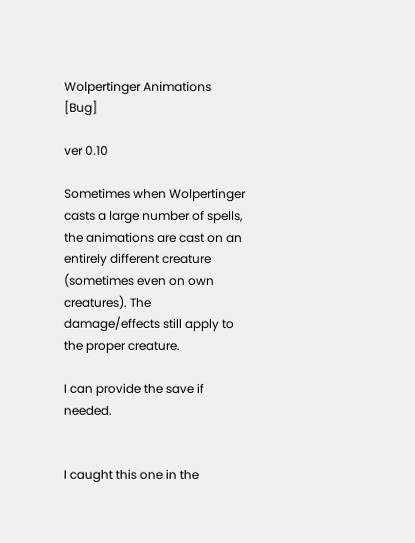Wolpertinger Animations [Bug]

ver 0.10

Sometimes when Wolpertinger casts a large number of spells, the animations are cast on an entirely different creature (sometimes even on own creatures). The damage/effects still apply to the proper creature.

I can provide the save if needed.


I caught this one in the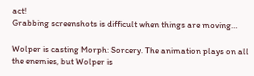act!
Grabbing screenshots is difficult when things are moving…

Wolper is casting Morph: Sorcery. The animation plays on all the enemies, but Wolper is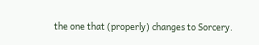the one that (properly) changes to Sorcery.